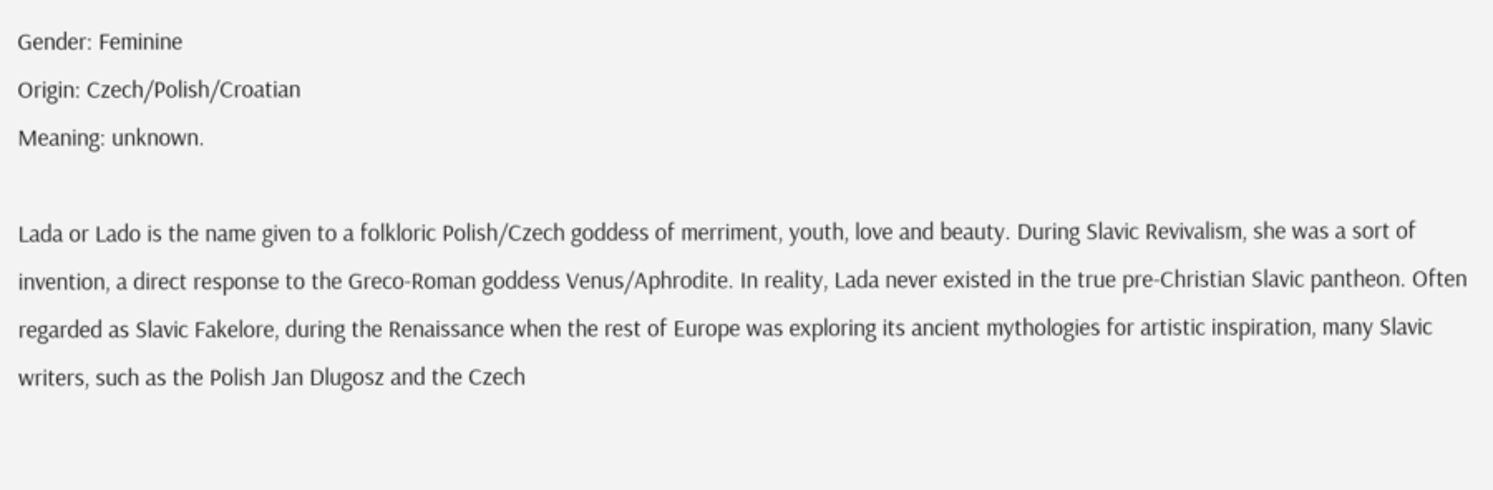Gender: Feminine
Origin: Czech/Polish/Croatian
Meaning: unknown.

Lada or Lado is the name given to a folkloric Polish/Czech goddess of merriment, youth, love and beauty. During Slavic Revivalism, she was a sort of invention, a direct response to the Greco-Roman goddess Venus/Aphrodite. In reality, Lada never existed in the true pre-Christian Slavic pantheon. Often regarded as Slavic Fakelore, during the Renaissance when the rest of Europe was exploring its ancient mythologies for artistic inspiration, many Slavic writers, such as the Polish Jan Dlugosz and the Czech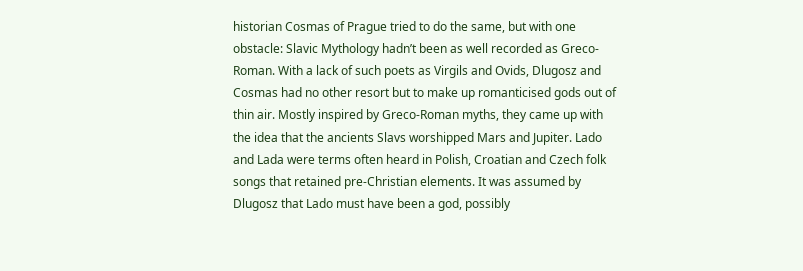historian Cosmas of Prague tried to do the same, but with one obstacle: Slavic Mythology hadn’t been as well recorded as Greco-Roman. With a lack of such poets as Virgils and Ovids, Dlugosz and Cosmas had no other resort but to make up romanticised gods out of thin air. Mostly inspired by Greco-Roman myths, they came up with the idea that the ancients Slavs worshipped Mars and Jupiter. Lado and Lada were terms often heard in Polish, Croatian and Czech folk songs that retained pre-Christian elements. It was assumed by Dlugosz that Lado must have been a god, possibly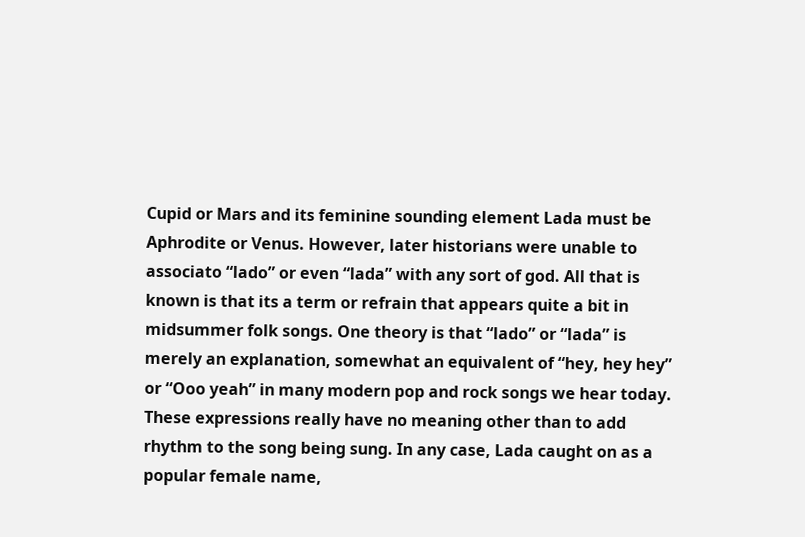Cupid or Mars and its feminine sounding element Lada must be Aphrodite or Venus. However, later historians were unable to associato “lado” or even “lada” with any sort of god. All that is known is that its a term or refrain that appears quite a bit in midsummer folk songs. One theory is that “lado” or “lada” is merely an explanation, somewhat an equivalent of “hey, hey hey” or “Ooo yeah” in many modern pop and rock songs we hear today. These expressions really have no meaning other than to add rhythm to the song being sung. In any case, Lada caught on as a popular female name,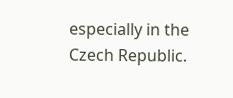especially in the Czech Republic.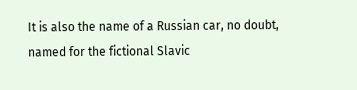It is also the name of a Russian car, no doubt, named for the fictional Slavic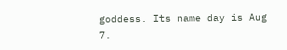goddess. Its name day is Aug 7.